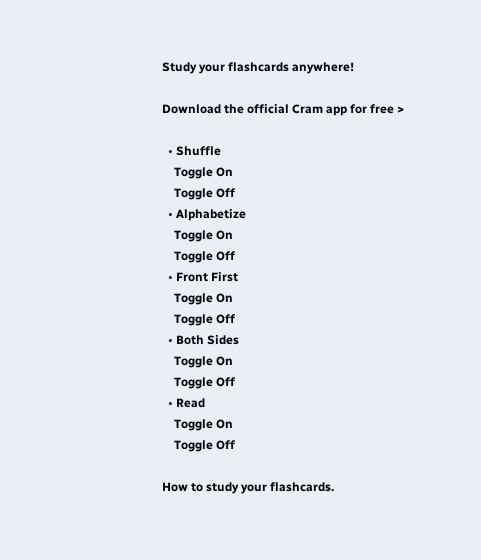Study your flashcards anywhere!

Download the official Cram app for free >

  • Shuffle
    Toggle On
    Toggle Off
  • Alphabetize
    Toggle On
    Toggle Off
  • Front First
    Toggle On
    Toggle Off
  • Both Sides
    Toggle On
    Toggle Off
  • Read
    Toggle On
    Toggle Off

How to study your flashcards.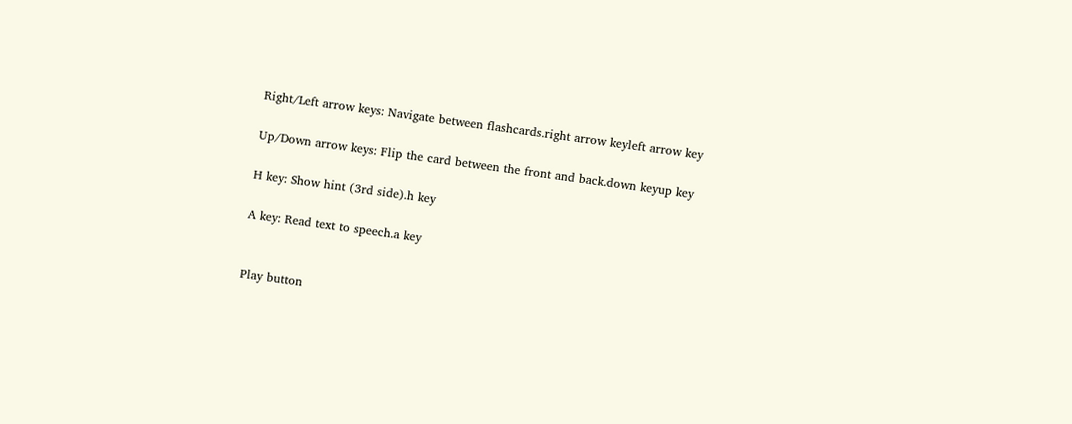Right/Left arrow keys: Navigate between flashcards.right arrow keyleft arrow key

Up/Down arrow keys: Flip the card between the front and back.down keyup key

H key: Show hint (3rd side).h key

A key: Read text to speech.a key


Play button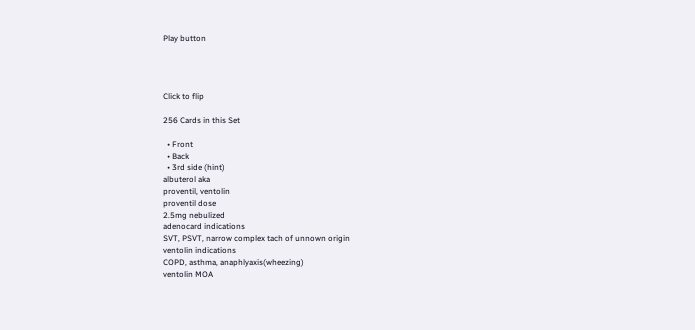Play button




Click to flip

256 Cards in this Set

  • Front
  • Back
  • 3rd side (hint)
albuterol aka
proventil, ventolin
proventil dose
2.5mg nebulized
adenocard indications
SVT, PSVT, narrow complex tach of unnown origin
ventolin indications
COPD, asthma, anaphlyaxis(wheezing)
ventolin MOA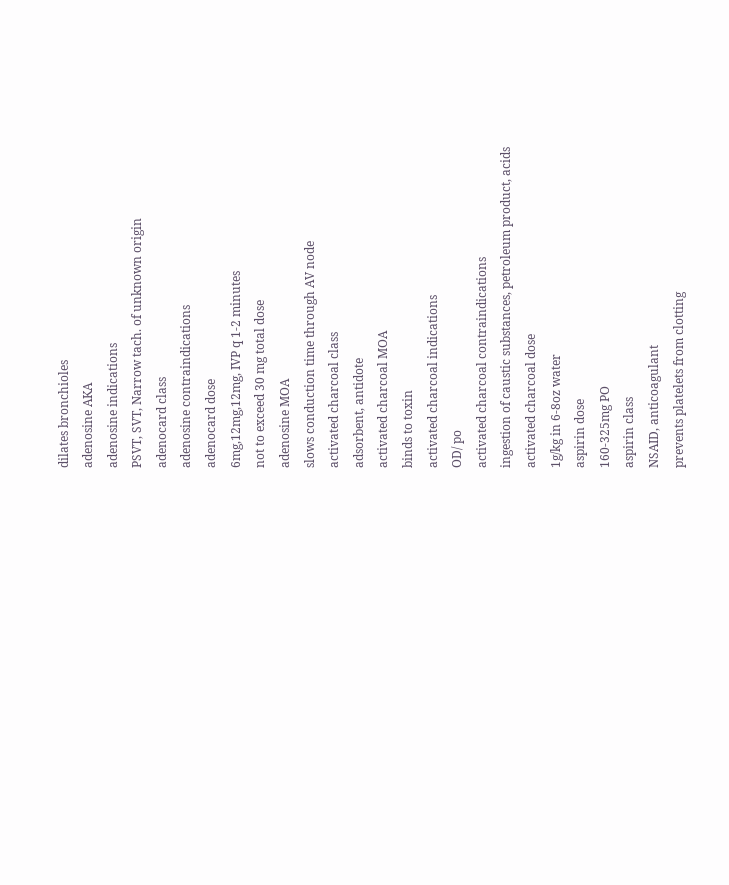dilates bronchioles
adenosine AKA
adenosine indications
PSVT, SVT, Narrow tach. of unknown origin
adenocard class
adenosine contraindications
adenocard dose
6mg,12mg,12mg, IVP q 1-2 minutes
not to exceed 30 mg total dose
adenosine MOA
slows conduction time through AV node
activated charcoal class
adsorbent, antidote
activated charcoal MOA
binds to toxin
activated charcoal indications
OD/ po
activated charcoal contraindications
ingestion of caustic substances, petroleum product, acids
activated charcoal dose
1g/kg in 6-8oz water
aspirin dose
160-325mg PO
aspirin class
NSAID, anticoagulant
prevents platelets from clotting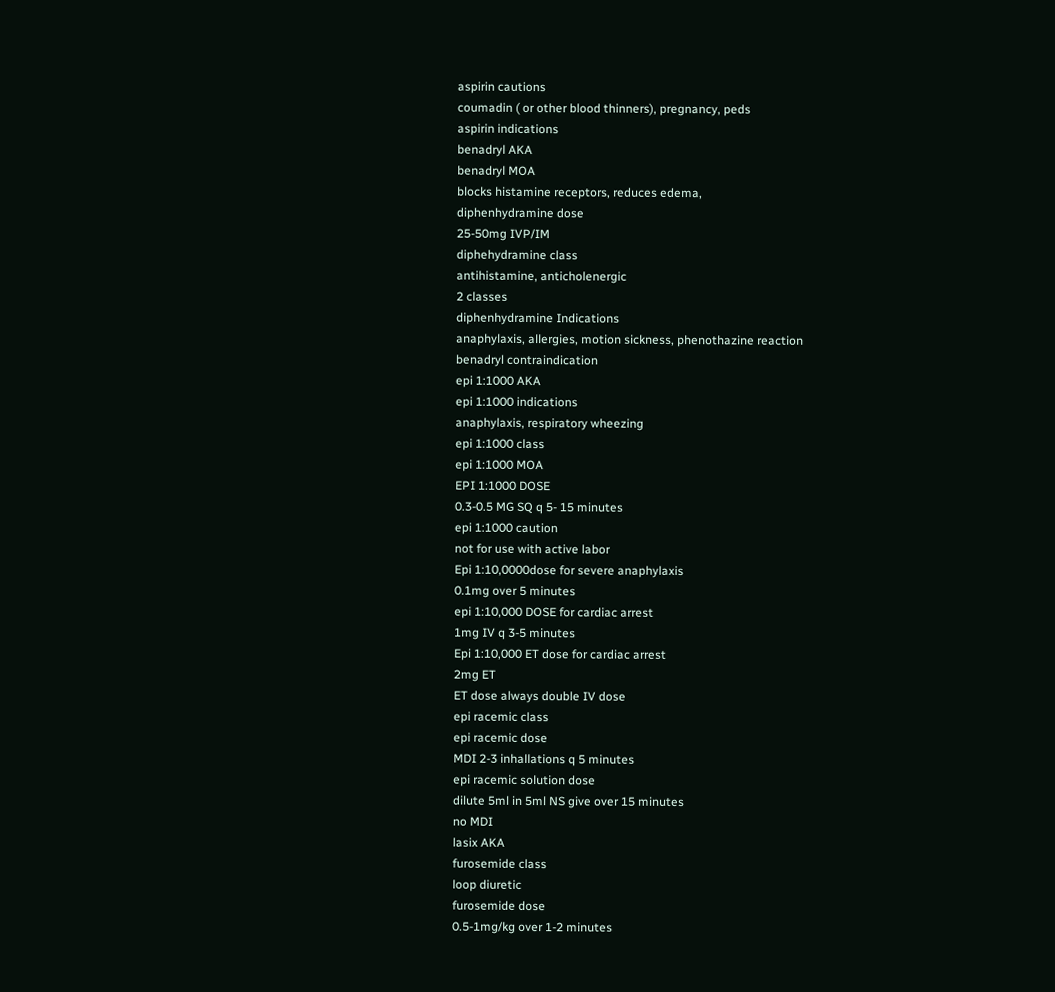aspirin cautions
coumadin ( or other blood thinners), pregnancy, peds
aspirin indications
benadryl AKA
benadryl MOA
blocks histamine receptors, reduces edema,
diphenhydramine dose
25-50mg IVP/IM
diphehydramine class
antihistamine, anticholenergic
2 classes
diphenhydramine Indications
anaphylaxis, allergies, motion sickness, phenothazine reaction
benadryl contraindication
epi 1:1000 AKA
epi 1:1000 indications
anaphylaxis, respiratory wheezing
epi 1:1000 class
epi 1:1000 MOA
EPI 1:1000 DOSE
0.3-0.5 MG SQ q 5- 15 minutes
epi 1:1000 caution
not for use with active labor
Epi 1:10,0000dose for severe anaphylaxis
0.1mg over 5 minutes
epi 1:10,000 DOSE for cardiac arrest
1mg IV q 3-5 minutes
Epi 1:10,000 ET dose for cardiac arrest
2mg ET
ET dose always double IV dose
epi racemic class
epi racemic dose
MDI 2-3 inhallations q 5 minutes
epi racemic solution dose
dilute 5ml in 5ml NS give over 15 minutes
no MDI
lasix AKA
furosemide class
loop diuretic
furosemide dose
0.5-1mg/kg over 1-2 minutes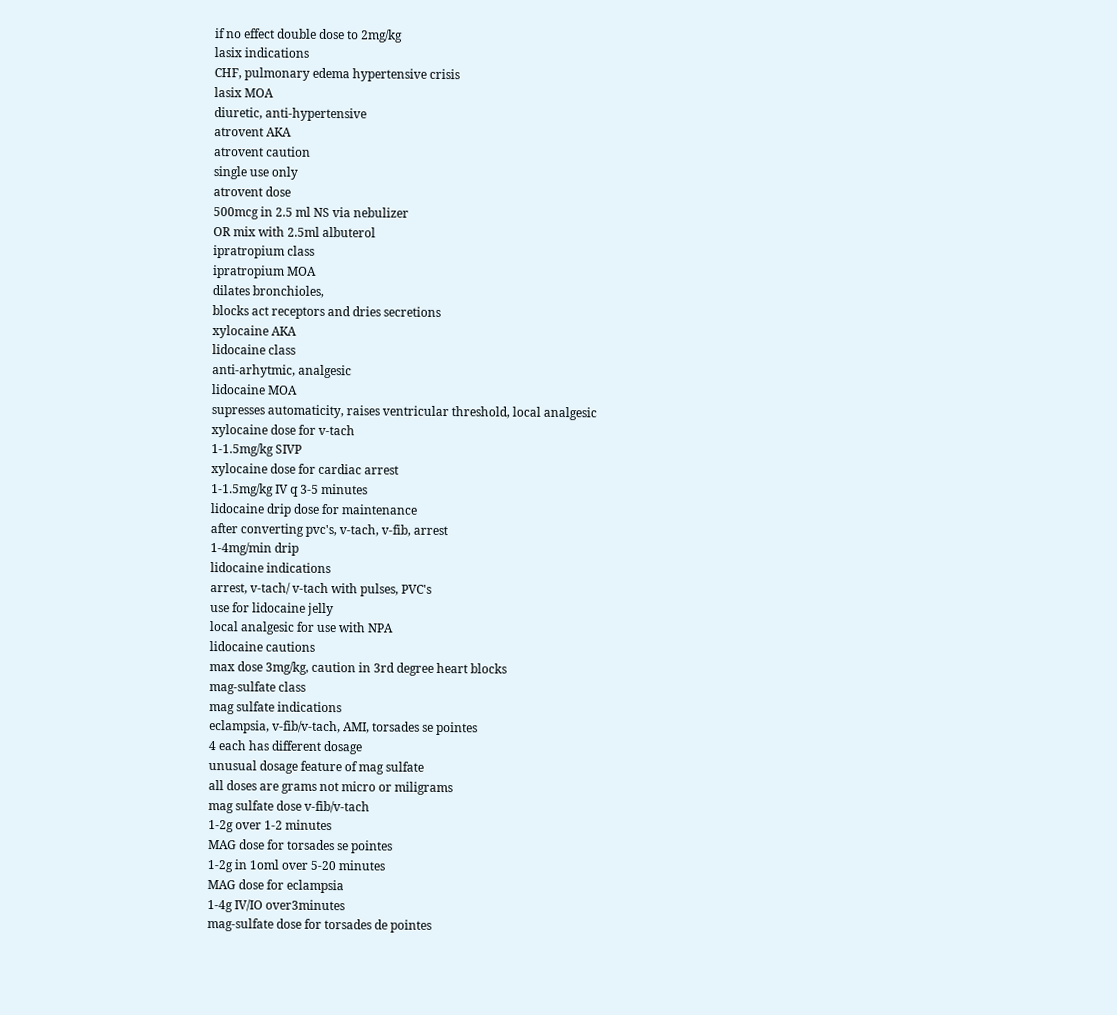if no effect double dose to 2mg/kg
lasix indications
CHF, pulmonary edema hypertensive crisis
lasix MOA
diuretic, anti-hypertensive
atrovent AKA
atrovent caution
single use only
atrovent dose
500mcg in 2.5 ml NS via nebulizer
OR mix with 2.5ml albuterol
ipratropium class
ipratropium MOA
dilates bronchioles,
blocks act receptors and dries secretions
xylocaine AKA
lidocaine class
anti-arhytmic, analgesic
lidocaine MOA
supresses automaticity, raises ventricular threshold, local analgesic
xylocaine dose for v-tach
1-1.5mg/kg SIVP
xylocaine dose for cardiac arrest
1-1.5mg/kg IV q 3-5 minutes
lidocaine drip dose for maintenance
after converting pvc's, v-tach, v-fib, arrest
1-4mg/min drip
lidocaine indications
arrest, v-tach/ v-tach with pulses, PVC's
use for lidocaine jelly
local analgesic for use with NPA
lidocaine cautions
max dose 3mg/kg, caution in 3rd degree heart blocks
mag-sulfate class
mag sulfate indications
eclampsia, v-fib/v-tach, AMI, torsades se pointes
4 each has different dosage
unusual dosage feature of mag sulfate
all doses are grams not micro or miligrams
mag sulfate dose v-fib/v-tach
1-2g over 1-2 minutes
MAG dose for torsades se pointes
1-2g in 1oml over 5-20 minutes
MAG dose for eclampsia
1-4g IV/IO over3minutes
mag-sulfate dose for torsades de pointes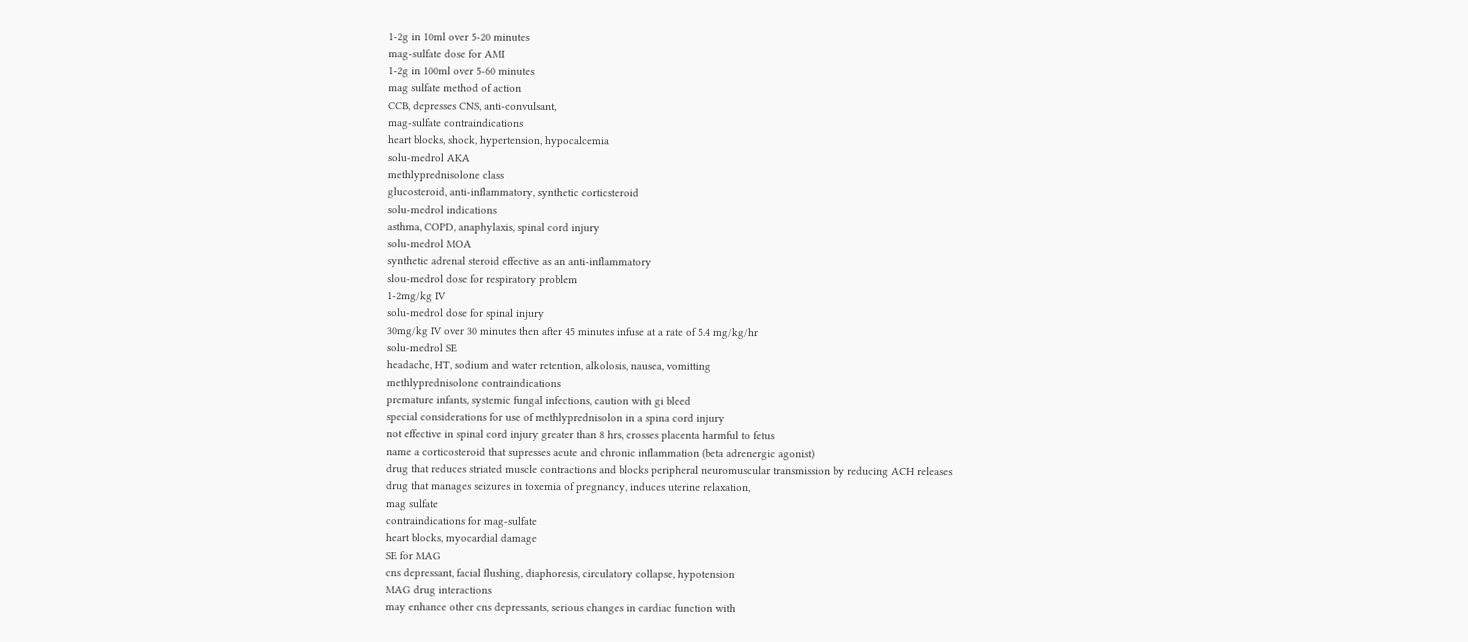1-2g in 10ml over 5-20 minutes
mag-sulfate dose for AMI
1-2g in 100ml over 5-60 minutes
mag sulfate method of action
CCB, depresses CNS, anti-convulsant,
mag-sulfate contraindications
heart blocks, shock, hypertension, hypocalcemia
solu-medrol AKA
methlyprednisolone class
glucosteroid, anti-inflammatory, synthetic corticsteroid
solu-medrol indications
asthma, COPD, anaphylaxis, spinal cord injury
solu-medrol MOA
synthetic adrenal steroid effective as an anti-inflammatory
slou-medrol dose for respiratory problem
1-2mg/kg IV
solu-medrol dose for spinal injury
30mg/kg IV over 30 minutes then after 45 minutes infuse at a rate of 5.4 mg/kg/hr
solu-medrol SE
headache, HT, sodium and water retention, alkolosis, nausea, vomitting
methlyprednisolone contraindications
premature infants, systemic fungal infections, caution with gi bleed
special considerations for use of methlyprednisolon in a spina cord injury
not effective in spinal cord injury greater than 8 hrs, crosses placenta harmful to fetus
name a corticosteroid that supresses acute and chronic inflammation (beta adrenergic agonist)
drug that reduces striated muscle contractions and blocks peripheral neuromuscular transmission by reducing ACH releases
drug that manages seizures in toxemia of pregnancy, induces uterine relaxation,
mag sulfate
contraindications for mag-sulfate
heart blocks, myocardial damage
SE for MAG
cns depressant, facial flushing, diaphoresis, circulatory collapse, hypotension
MAG drug interactions
may enhance other cns depressants, serious changes in cardiac function with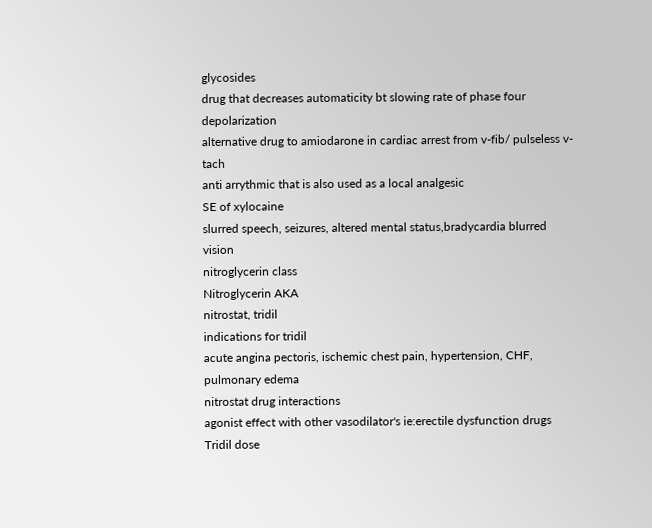glycosides
drug that decreases automaticity bt slowing rate of phase four depolarization
alternative drug to amiodarone in cardiac arrest from v-fib/ pulseless v-tach
anti arrythmic that is also used as a local analgesic
SE of xylocaine
slurred speech, seizures, altered mental status,bradycardia blurred vision
nitroglycerin class
Nitroglycerin AKA
nitrostat, tridil
indications for tridil
acute angina pectoris, ischemic chest pain, hypertension, CHF, pulmonary edema
nitrostat drug interactions
agonist effect with other vasodilator's ie:erectile dysfunction drugs
Tridil dose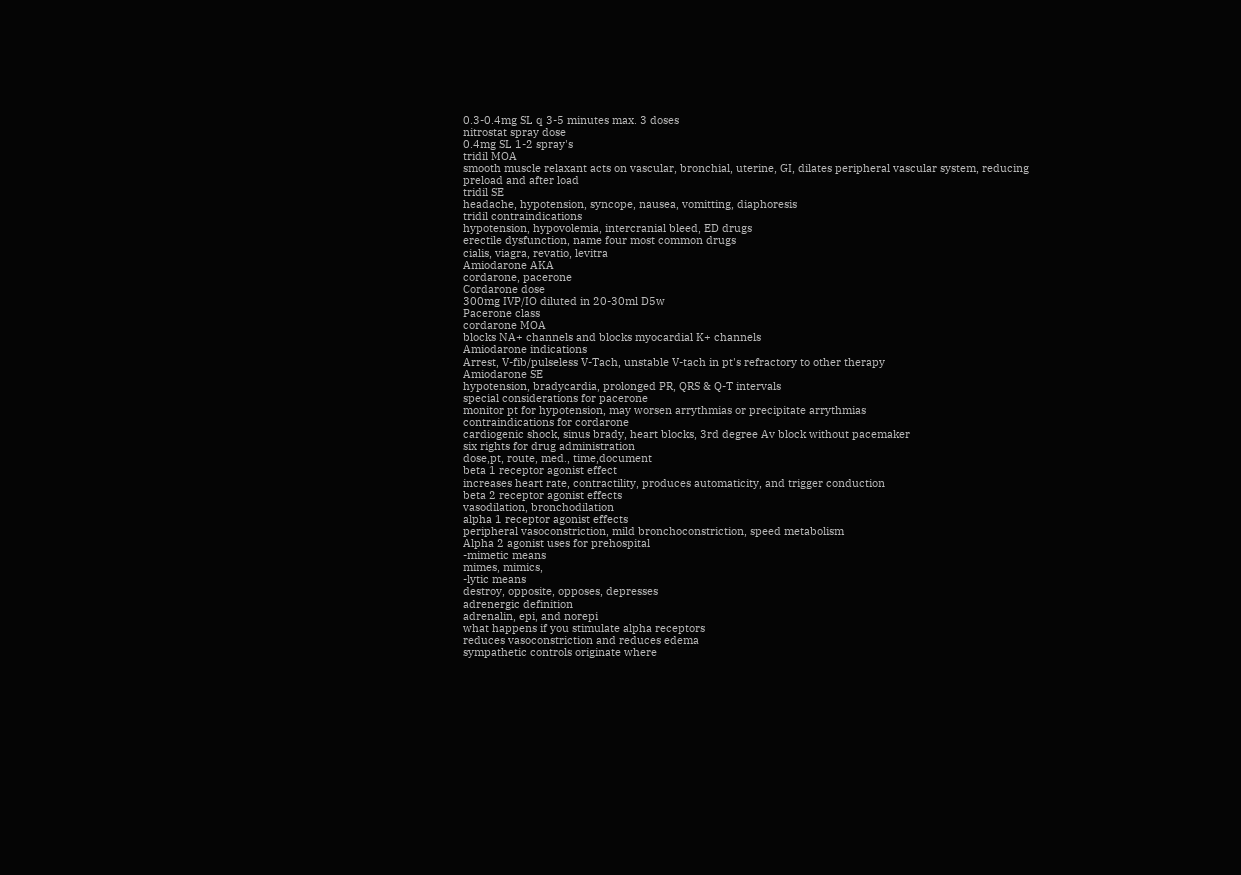0.3-0.4mg SL q 3-5 minutes max. 3 doses
nitrostat spray dose
0.4mg SL 1-2 spray's
tridil MOA
smooth muscle relaxant acts on vascular, bronchial, uterine, GI, dilates peripheral vascular system, reducing preload and after load
tridil SE
headache, hypotension, syncope, nausea, vomitting, diaphoresis
tridil contraindications
hypotension, hypovolemia, intercranial bleed, ED drugs
erectile dysfunction, name four most common drugs
cialis, viagra, revatio, levitra
Amiodarone AKA
cordarone, pacerone
Cordarone dose
300mg IVP/IO diluted in 20-30ml D5w
Pacerone class
cordarone MOA
blocks NA+ channels and blocks myocardial K+ channels
Amiodarone indications
Arrest, V-fib/pulseless V-Tach, unstable V-tach in pt's refractory to other therapy
Amiodarone SE
hypotension, bradycardia, prolonged PR, QRS & Q-T intervals
special considerations for pacerone
monitor pt for hypotension, may worsen arrythmias or precipitate arrythmias
contraindications for cordarone
cardiogenic shock, sinus brady, heart blocks, 3rd degree Av block without pacemaker
six rights for drug administration
dose,pt, route, med., time,document
beta 1 receptor agonist effect
increases heart rate, contractility, produces automaticity, and trigger conduction
beta 2 receptor agonist effects
vasodilation, bronchodilation
alpha 1 receptor agonist effects
peripheral vasoconstriction, mild bronchoconstriction, speed metabolism
Alpha 2 agonist uses for prehospital
-mimetic means
mimes, mimics,
-lytic means
destroy, opposite, opposes, depresses
adrenergic definition
adrenalin, epi, and norepi
what happens if you stimulate alpha receptors
reduces vasoconstriction and reduces edema
sympathetic controls originate where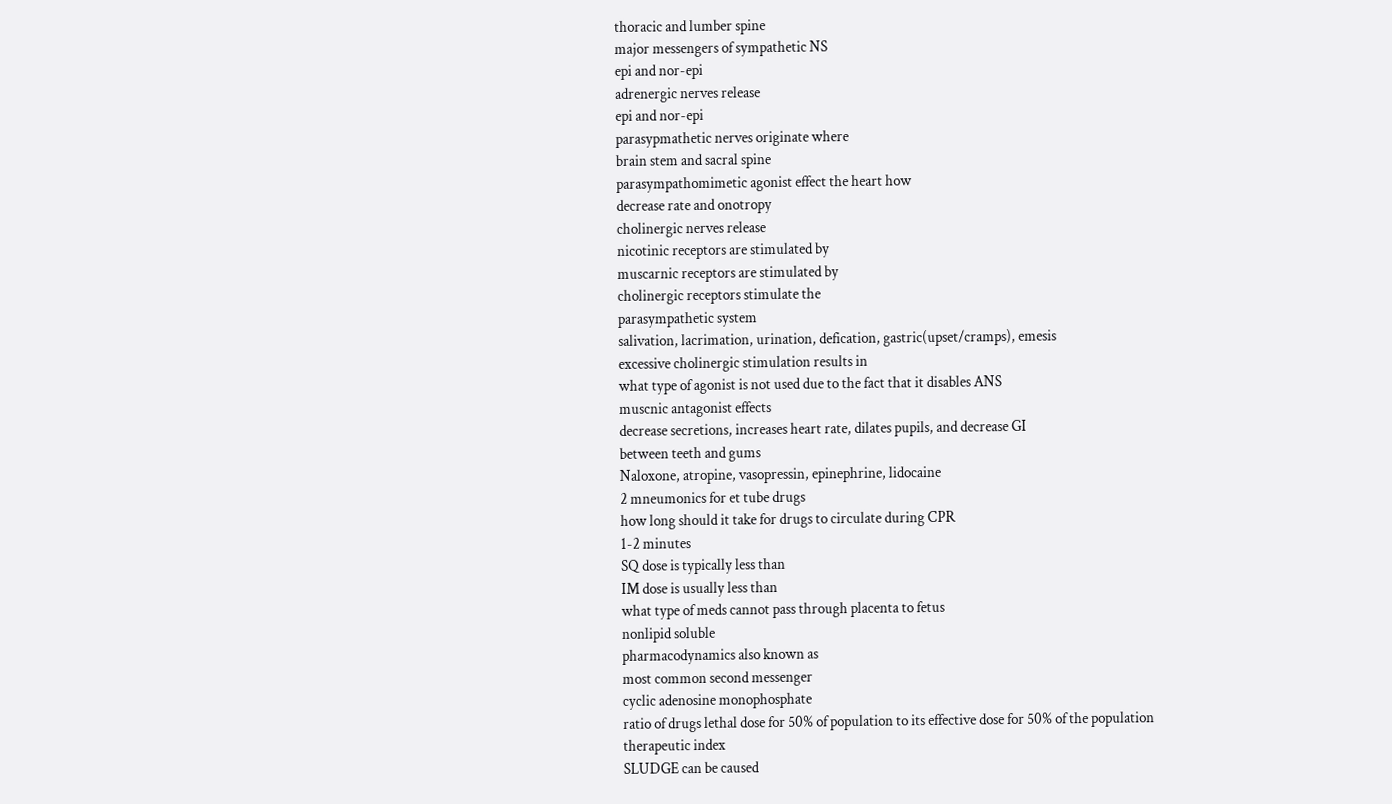thoracic and lumber spine
major messengers of sympathetic NS
epi and nor-epi
adrenergic nerves release
epi and nor-epi
parasypmathetic nerves originate where
brain stem and sacral spine
parasympathomimetic agonist effect the heart how
decrease rate and onotropy
cholinergic nerves release
nicotinic receptors are stimulated by
muscarnic receptors are stimulated by
cholinergic receptors stimulate the
parasympathetic system
salivation, lacrimation, urination, defication, gastric(upset/cramps), emesis
excessive cholinergic stimulation results in
what type of agonist is not used due to the fact that it disables ANS
muscnic antagonist effects
decrease secretions, increases heart rate, dilates pupils, and decrease GI
between teeth and gums
Naloxone, atropine, vasopressin, epinephrine, lidocaine
2 mneumonics for et tube drugs
how long should it take for drugs to circulate during CPR
1-2 minutes
SQ dose is typically less than
IM dose is usually less than
what type of meds cannot pass through placenta to fetus
nonlipid soluble
pharmacodynamics also known as
most common second messenger
cyclic adenosine monophosphate
ratio of drugs lethal dose for 50% of population to its effective dose for 50% of the population
therapeutic index
SLUDGE can be caused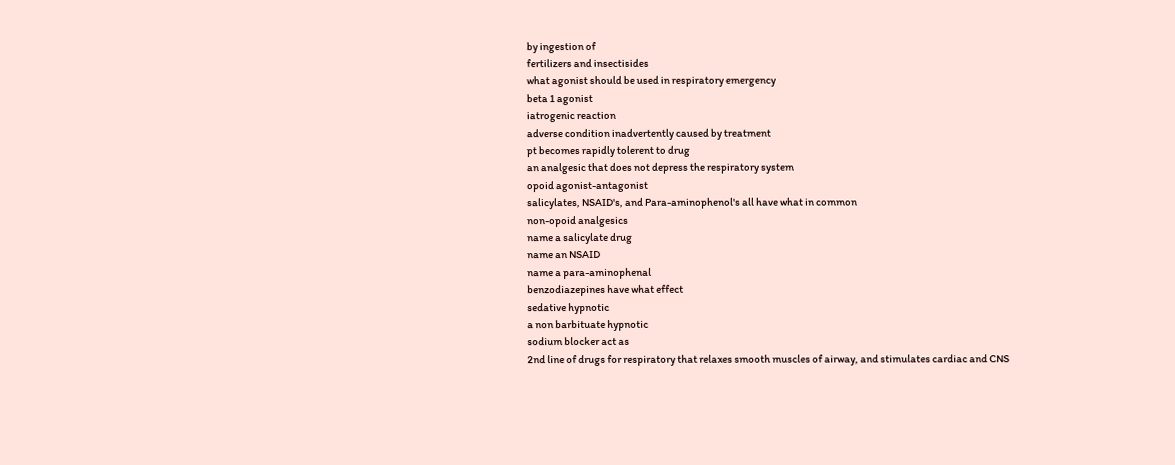by ingestion of
fertilizers and insectisides
what agonist should be used in respiratory emergency
beta 1 agonist
iatrogenic reaction
adverse condition inadvertently caused by treatment
pt becomes rapidly tolerent to drug
an analgesic that does not depress the respiratory system
opoid agonist-antagonist
salicylates, NSAID's, and Para-aminophenol's all have what in common
non-opoid analgesics
name a salicylate drug
name an NSAID
name a para-aminophenal
benzodiazepines have what effect
sedative hypnotic
a non barbituate hypnotic
sodium blocker act as
2nd line of drugs for respiratory that relaxes smooth muscles of airway, and stimulates cardiac and CNS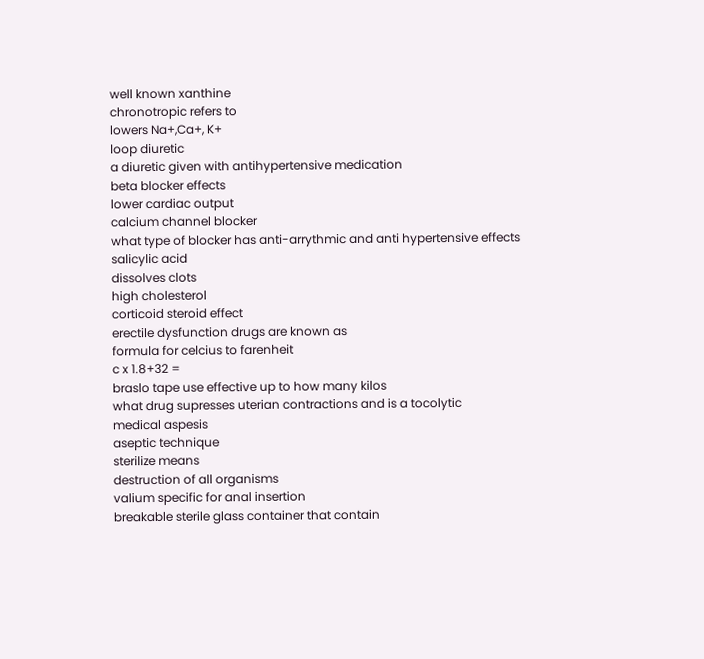well known xanthine
chronotropic refers to
lowers Na+,Ca+, K+
loop diuretic
a diuretic given with antihypertensive medication
beta blocker effects
lower cardiac output
calcium channel blocker
what type of blocker has anti-arrythmic and anti hypertensive effects
salicylic acid
dissolves clots
high cholesterol
corticoid steroid effect
erectile dysfunction drugs are known as
formula for celcius to farenheit
c x 1.8+32 =
braslo tape use effective up to how many kilos
what drug supresses uterian contractions and is a tocolytic
medical aspesis
aseptic technique
sterilize means
destruction of all organisms
valium specific for anal insertion
breakable sterile glass container that contain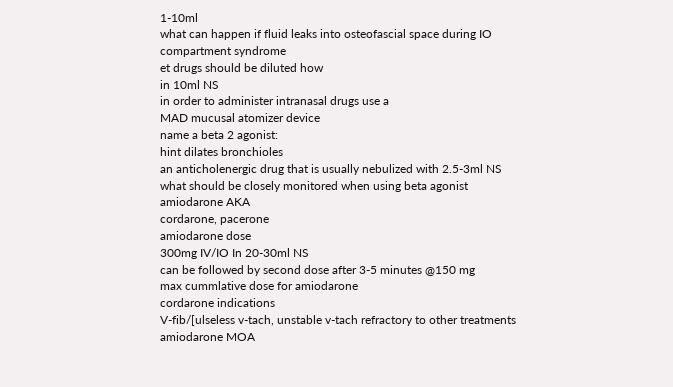1-10ml
what can happen if fluid leaks into osteofascial space during IO
compartment syndrome
et drugs should be diluted how
in 10ml NS
in order to administer intranasal drugs use a
MAD mucusal atomizer device
name a beta 2 agonist:
hint dilates bronchioles
an anticholenergic drug that is usually nebulized with 2.5-3ml NS
what should be closely monitored when using beta agonist
amiodarone AKA
cordarone, pacerone
amiodarone dose
300mg IV/IO In 20-30ml NS
can be followed by second dose after 3-5 minutes @150 mg
max cummlative dose for amiodarone
cordarone indications
V-fib/[ulseless v-tach, unstable v-tach refractory to other treatments
amiodarone MOA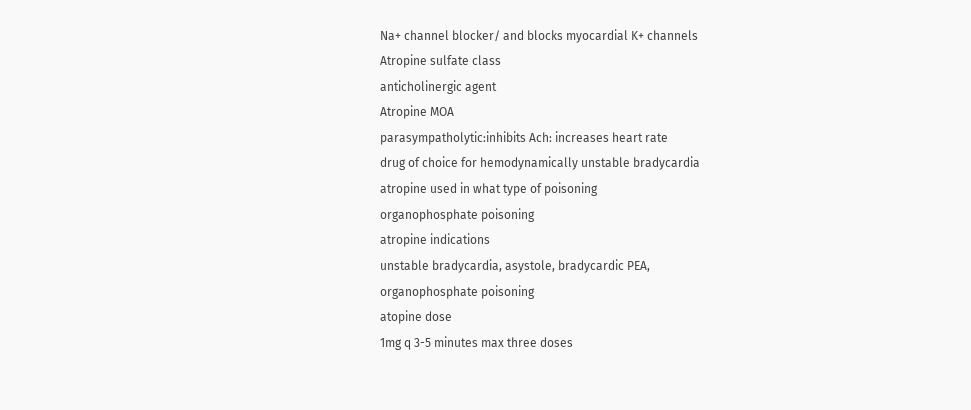Na+ channel blocker/ and blocks myocardial K+ channels
Atropine sulfate class
anticholinergic agent
Atropine MOA
parasympatholytic:inhibits Ach: increases heart rate
drug of choice for hemodynamically unstable bradycardia
atropine used in what type of poisoning
organophosphate poisoning
atropine indications
unstable bradycardia, asystole, bradycardic PEA,
organophosphate poisoning
atopine dose
1mg q 3-5 minutes max three doses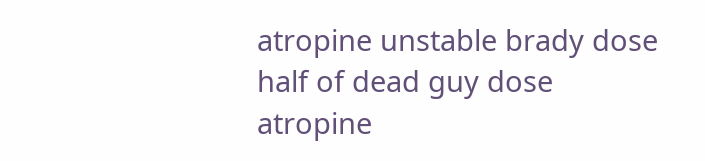atropine unstable brady dose
half of dead guy dose
atropine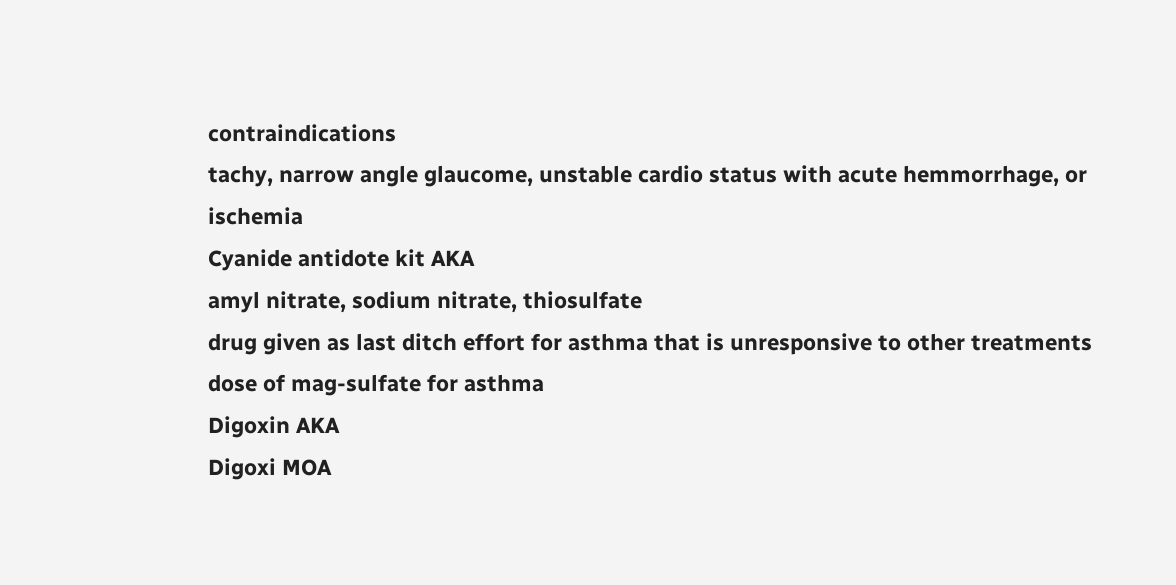contraindications
tachy, narrow angle glaucome, unstable cardio status with acute hemmorrhage, or ischemia
Cyanide antidote kit AKA
amyl nitrate, sodium nitrate, thiosulfate
drug given as last ditch effort for asthma that is unresponsive to other treatments
dose of mag-sulfate for asthma
Digoxin AKA
Digoxi MOA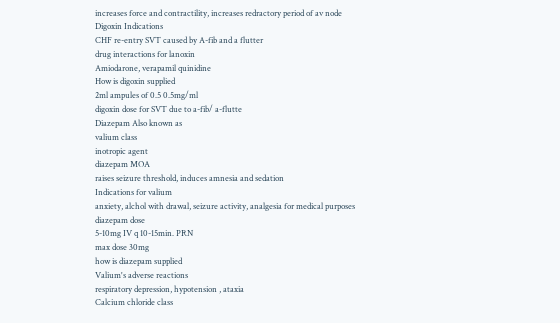increases force and contractility, increases redractory period of av node
Digoxin Indications
CHF re-entry SVT caused by A-fib and a flutter
drug interactions for lanoxin
Amiodarone, verapamil quinidine
How is digoxin supplied
2ml ampules of 0.5 0.5mg/ml
digoxin dose for SVT due to a-fib/ a-flutte
Diazepam Also known as
valium class
inotropic agent
diazepam MOA
raises seizure threshold, induces amnesia and sedation
Indications for valium
anxiety, alchol with drawal, seizure activity, analgesia for medical purposes
diazepam dose
5-10mg IV q 10-15min. PRN
max dose 30mg
how is diazepam supplied
Valium's adverse reactions
respiratory depression, hypotension , ataxia
Calcium chloride class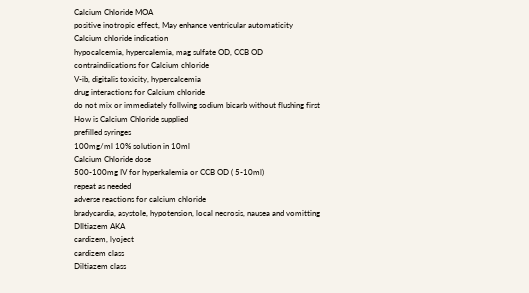Calcium Chloride MOA
positive inotropic effect, May enhance ventricular automaticity
Calcium chloride indication
hypocalcemia, hypercalemia, mag sulfate OD, CCB OD
contraindiications for Calcium chloride
V-ib, digitalis toxicity, hypercalcemia
drug interactions for Calcium chloride
do not mix or immediately follwing sodium bicarb without flushing first
How is Calcium Chloride supplied
prefilled syringes
100mg/ml 10% solution in 10ml
Calcium Chloride dose
500-100mg IV for hyperkalemia or CCB OD ( 5-10ml)
repeat as needed
adverse reactions for calcium chloride
bradycardia, asystole, hypotension, local necrosis, nausea and vomitting
DIltiazem AKA
cardizem, lyoject
cardizem class
Diltiazem class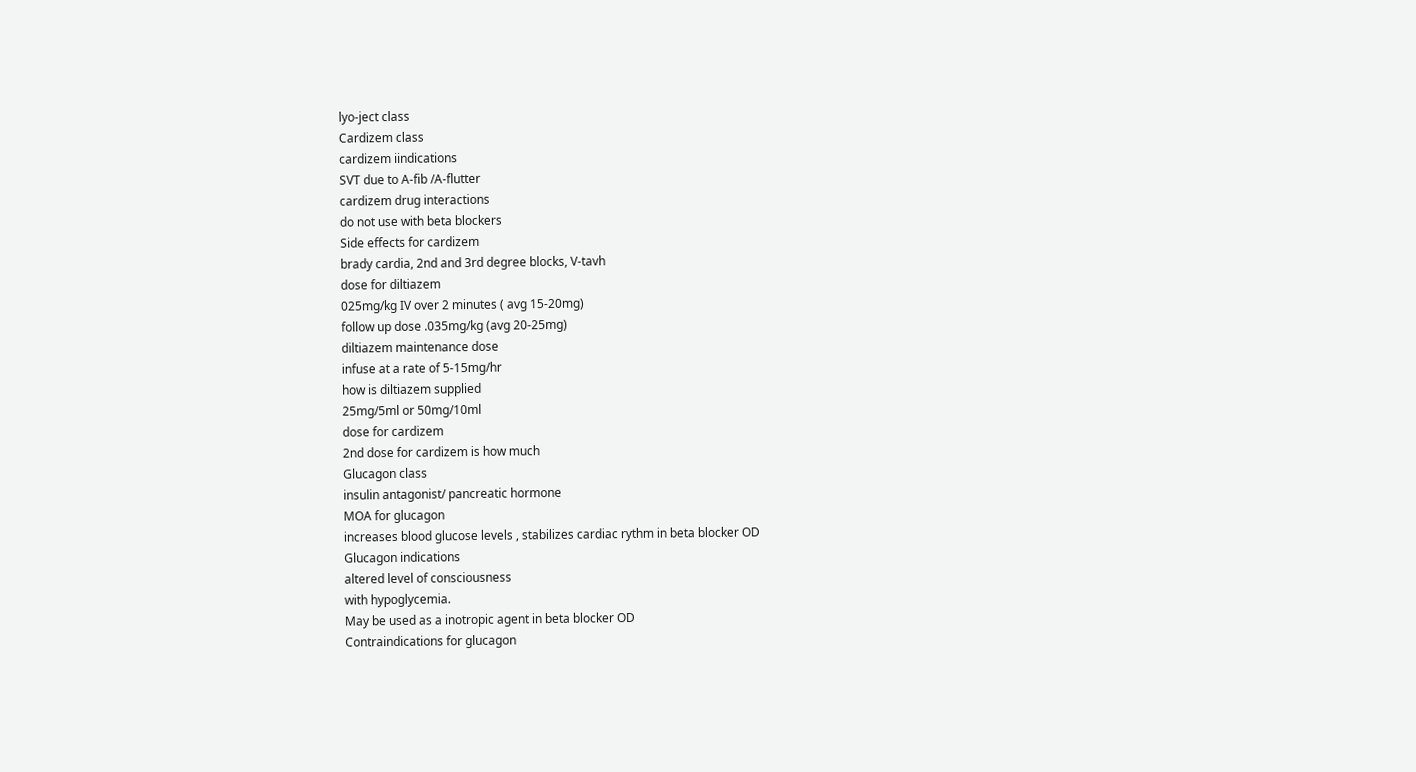lyo-ject class
Cardizem class
cardizem iindications
SVT due to A-fib /A-flutter
cardizem drug interactions
do not use with beta blockers
Side effects for cardizem
brady cardia, 2nd and 3rd degree blocks, V-tavh
dose for diltiazem
025mg/kg IV over 2 minutes ( avg 15-20mg)
follow up dose .035mg/kg (avg 20-25mg)
diltiazem maintenance dose
infuse at a rate of 5-15mg/hr
how is diltiazem supplied
25mg/5ml or 50mg/10ml
dose for cardizem
2nd dose for cardizem is how much
Glucagon class
insulin antagonist/ pancreatic hormone
MOA for glucagon
increases blood glucose levels , stabilizes cardiac rythm in beta blocker OD
Glucagon indications
altered level of consciousness
with hypoglycemia.
May be used as a inotropic agent in beta blocker OD
Contraindications for glucagon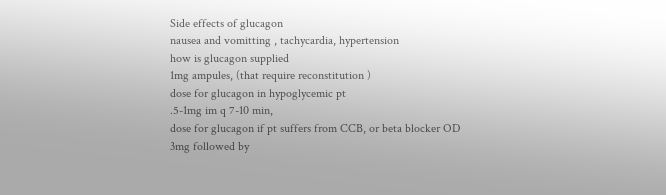Side effects of glucagon
nausea and vomitting , tachycardia, hypertension
how is glucagon supplied
1mg ampules, (that require reconstitution )
dose for glucagon in hypoglycemic pt
.5-1mg im q 7-10 min,
dose for glucagon if pt suffers from CCB, or beta blocker OD
3mg followed by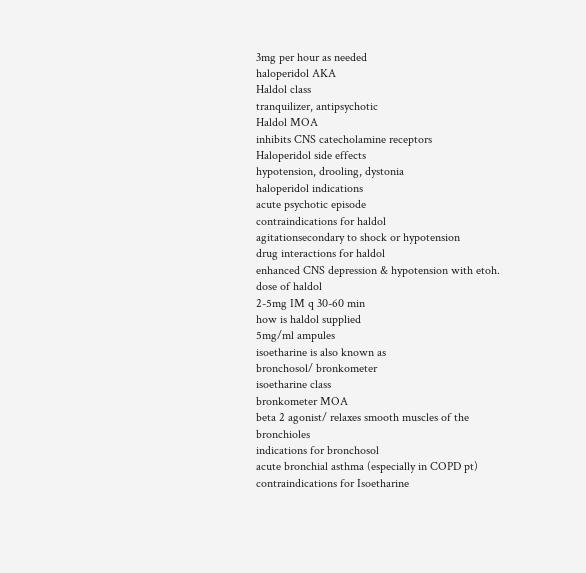3mg per hour as needed
haloperidol AKA
Haldol class
tranquilizer, antipsychotic
Haldol MOA
inhibits CNS catecholamine receptors
Haloperidol side effects
hypotension, drooling, dystonia
haloperidol indications
acute psychotic episode
contraindications for haldol
agitationsecondary to shock or hypotension
drug interactions for haldol
enhanced CNS depression & hypotension with etoh.
dose of haldol
2-5mg IM q 30-60 min
how is haldol supplied
5mg/ml ampules
isoetharine is also known as
bronchosol/ bronkometer
isoetharine class
bronkometer MOA
beta 2 agonist/ relaxes smooth muscles of the bronchioles
indications for bronchosol
acute bronchial asthma (especially in COPD pt)
contraindications for Isoetharine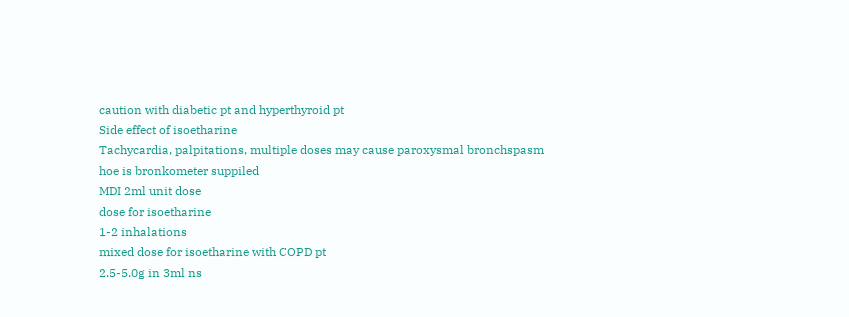caution with diabetic pt and hyperthyroid pt
Side effect of isoetharine
Tachycardia, palpitations, multiple doses may cause paroxysmal bronchspasm
hoe is bronkometer suppiled
MDI 2ml unit dose
dose for isoetharine
1-2 inhalations
mixed dose for isoetharine with COPD pt
2.5-5.0g in 3ml ns